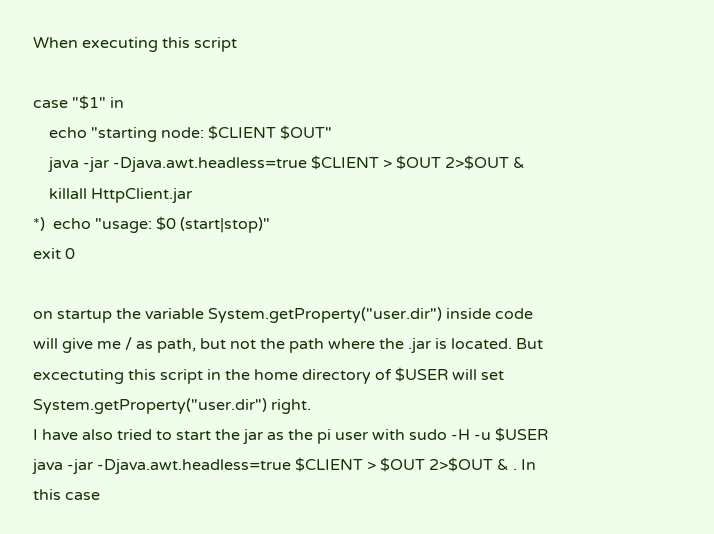When executing this script

case "$1" in
    echo "starting node: $CLIENT $OUT"
    java -jar -Djava.awt.headless=true $CLIENT > $OUT 2>$OUT &
    killall HttpClient.jar
*)  echo "usage: $0 (start|stop)"
exit 0

on startup the variable System.getProperty("user.dir") inside code will give me / as path, but not the path where the .jar is located. But excectuting this script in the home directory of $USER will set System.getProperty("user.dir") right.
I have also tried to start the jar as the pi user with sudo -H -u $USER java -jar -Djava.awt.headless=true $CLIENT > $OUT 2>$OUT & . In this case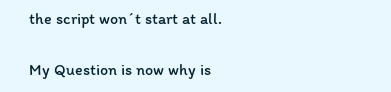the script won´t start at all.

My Question is now why is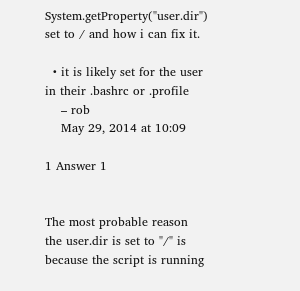System.getProperty("user.dir") set to / and how i can fix it.

  • it is likely set for the user in their .bashrc or .profile
    – rob
    May 29, 2014 at 10:09

1 Answer 1


The most probable reason the user.dir is set to "/" is because the script is running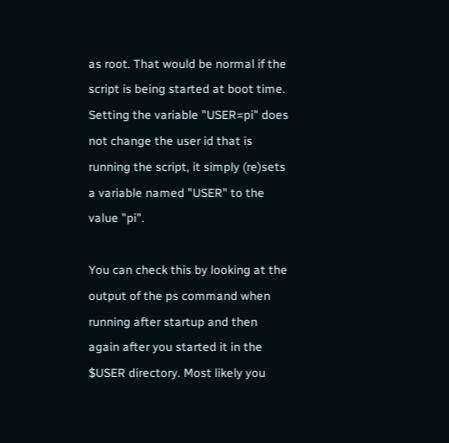as root. That would be normal if the script is being started at boot time. Setting the variable "USER=pi" does not change the user id that is running the script, it simply (re)sets a variable named "USER" to the value "pi".

You can check this by looking at the output of the ps command when running after startup and then again after you started it in the $USER directory. Most likely you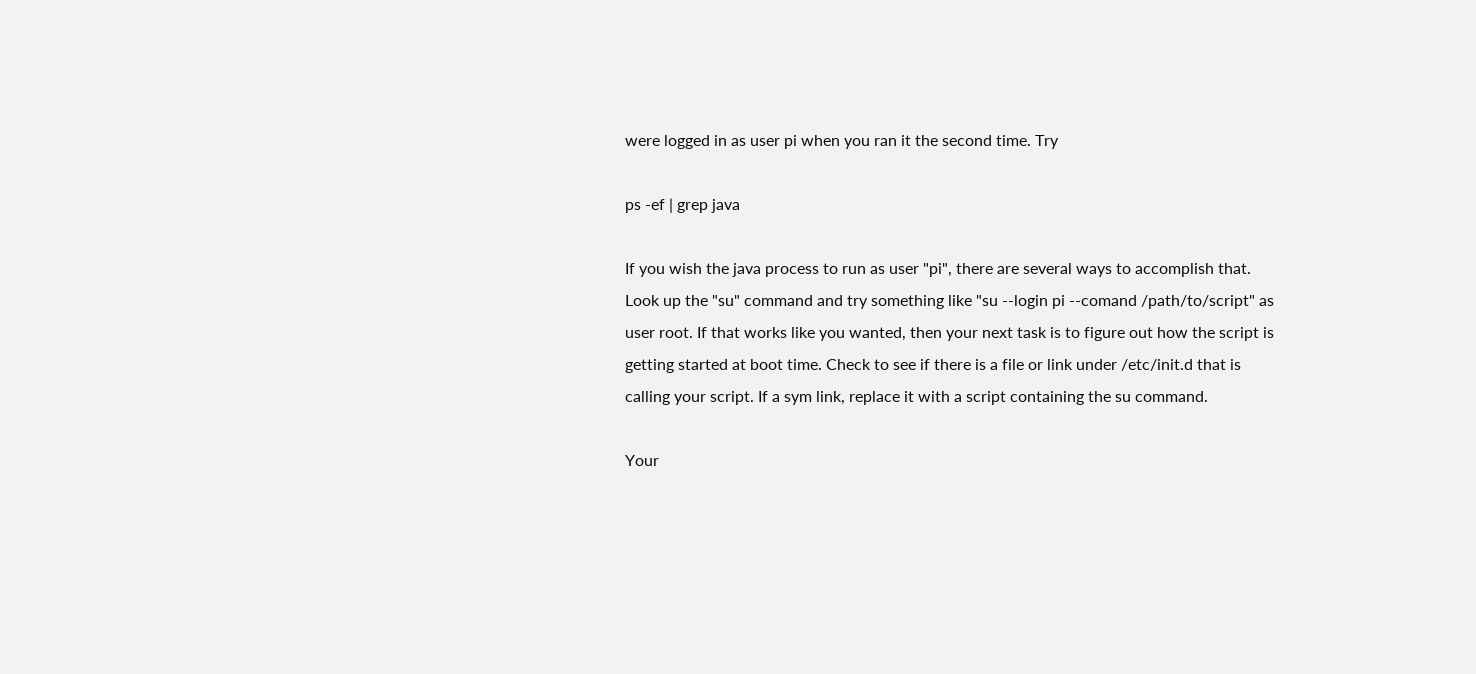were logged in as user pi when you ran it the second time. Try

ps -ef | grep java

If you wish the java process to run as user "pi", there are several ways to accomplish that. Look up the "su" command and try something like "su --login pi --comand /path/to/script" as user root. If that works like you wanted, then your next task is to figure out how the script is getting started at boot time. Check to see if there is a file or link under /etc/init.d that is calling your script. If a sym link, replace it with a script containing the su command.

Your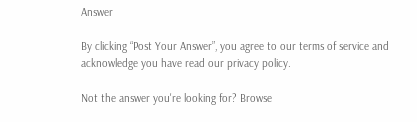Answer

By clicking “Post Your Answer”, you agree to our terms of service and acknowledge you have read our privacy policy.

Not the answer you're looking for? Browse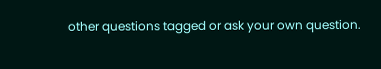other questions tagged or ask your own question.